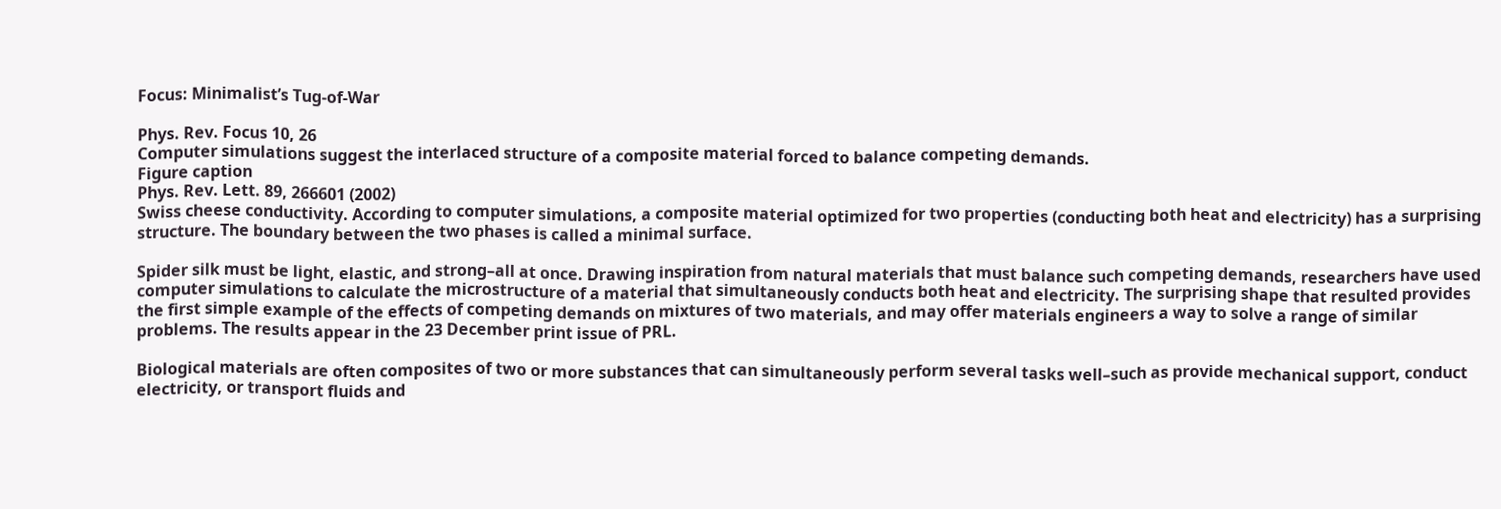Focus: Minimalist’s Tug-of-War

Phys. Rev. Focus 10, 26
Computer simulations suggest the interlaced structure of a composite material forced to balance competing demands.
Figure caption
Phys. Rev. Lett. 89, 266601 (2002)
Swiss cheese conductivity. According to computer simulations, a composite material optimized for two properties (conducting both heat and electricity) has a surprising structure. The boundary between the two phases is called a minimal surface.

Spider silk must be light, elastic, and strong–all at once. Drawing inspiration from natural materials that must balance such competing demands, researchers have used computer simulations to calculate the microstructure of a material that simultaneously conducts both heat and electricity. The surprising shape that resulted provides the first simple example of the effects of competing demands on mixtures of two materials, and may offer materials engineers a way to solve a range of similar problems. The results appear in the 23 December print issue of PRL.

Biological materials are often composites of two or more substances that can simultaneously perform several tasks well–such as provide mechanical support, conduct electricity, or transport fluids and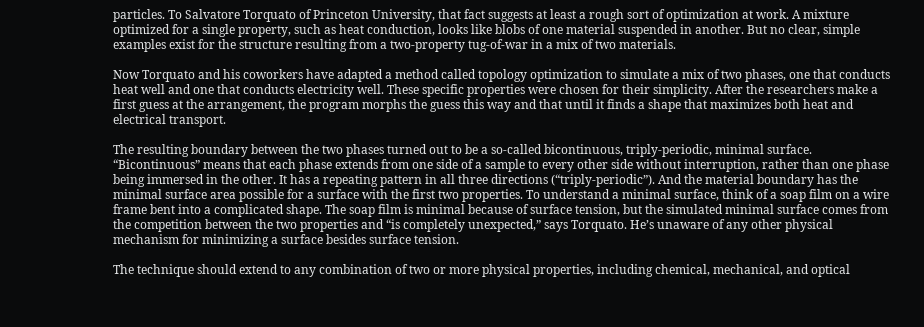particles. To Salvatore Torquato of Princeton University, that fact suggests at least a rough sort of optimization at work. A mixture optimized for a single property, such as heat conduction, looks like blobs of one material suspended in another. But no clear, simple examples exist for the structure resulting from a two-property tug-of-war in a mix of two materials.

Now Torquato and his coworkers have adapted a method called topology optimization to simulate a mix of two phases, one that conducts heat well and one that conducts electricity well. These specific properties were chosen for their simplicity. After the researchers make a first guess at the arrangement, the program morphs the guess this way and that until it finds a shape that maximizes both heat and electrical transport.

The resulting boundary between the two phases turned out to be a so-called bicontinuous, triply-periodic, minimal surface. “Bicontinuous” means that each phase extends from one side of a sample to every other side without interruption, rather than one phase being immersed in the other. It has a repeating pattern in all three directions (“triply-periodic”). And the material boundary has the minimal surface area possible for a surface with the first two properties. To understand a minimal surface, think of a soap film on a wire frame bent into a complicated shape. The soap film is minimal because of surface tension, but the simulated minimal surface comes from the competition between the two properties and “is completely unexpected,” says Torquato. He’s unaware of any other physical mechanism for minimizing a surface besides surface tension.

The technique should extend to any combination of two or more physical properties, including chemical, mechanical, and optical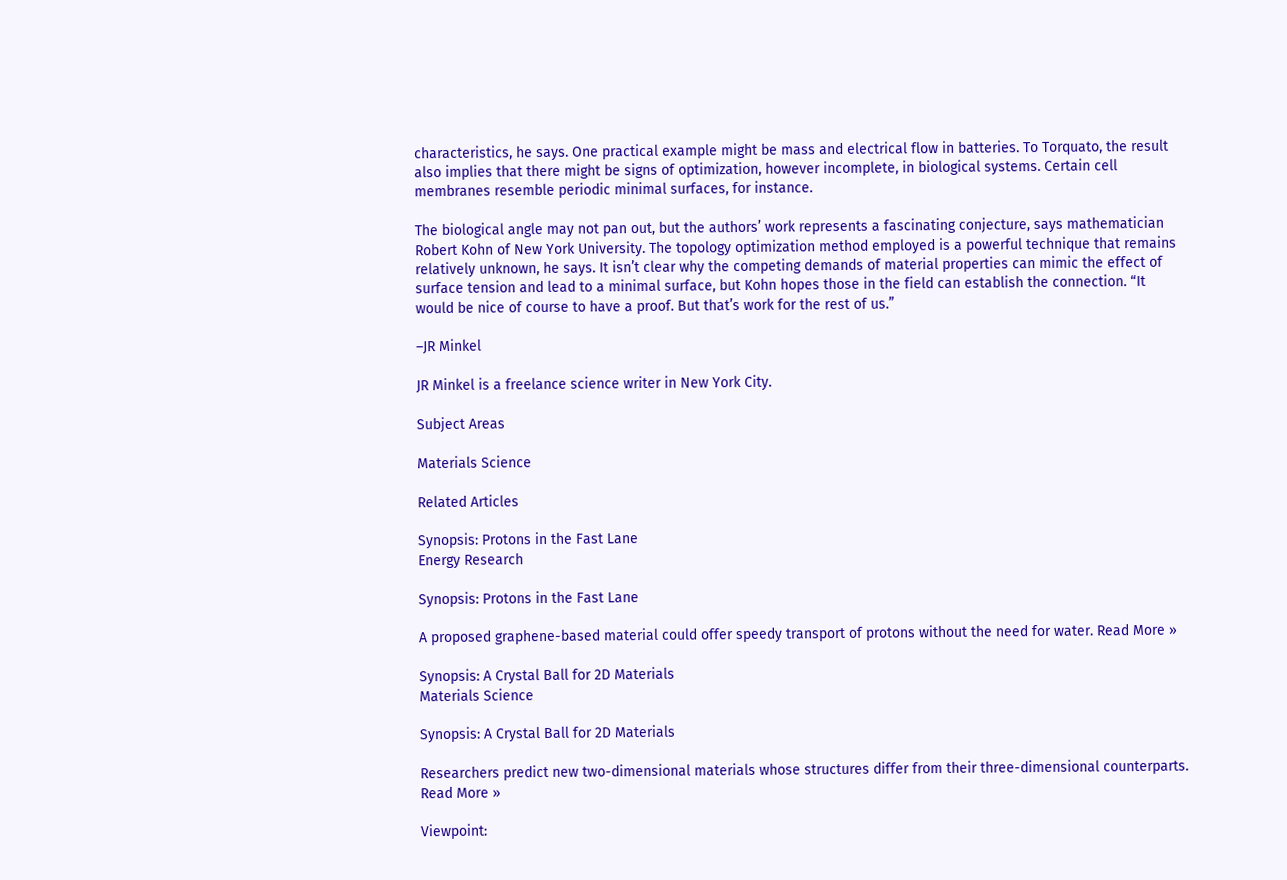characteristics, he says. One practical example might be mass and electrical flow in batteries. To Torquato, the result also implies that there might be signs of optimization, however incomplete, in biological systems. Certain cell membranes resemble periodic minimal surfaces, for instance.

The biological angle may not pan out, but the authors’ work represents a fascinating conjecture, says mathematician Robert Kohn of New York University. The topology optimization method employed is a powerful technique that remains relatively unknown, he says. It isn’t clear why the competing demands of material properties can mimic the effect of surface tension and lead to a minimal surface, but Kohn hopes those in the field can establish the connection. “It would be nice of course to have a proof. But that’s work for the rest of us.”

–JR Minkel

JR Minkel is a freelance science writer in New York City.

Subject Areas

Materials Science

Related Articles

Synopsis: Protons in the Fast Lane
Energy Research

Synopsis: Protons in the Fast Lane

A proposed graphene-based material could offer speedy transport of protons without the need for water. Read More »

Synopsis: A Crystal Ball for 2D Materials
Materials Science

Synopsis: A Crystal Ball for 2D Materials

Researchers predict new two-dimensional materials whose structures differ from their three-dimensional counterparts. Read More »

Viewpoint: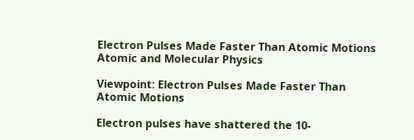Electron Pulses Made Faster Than Atomic Motions
Atomic and Molecular Physics

Viewpoint: Electron Pulses Made Faster Than Atomic Motions

Electron pulses have shattered the 10-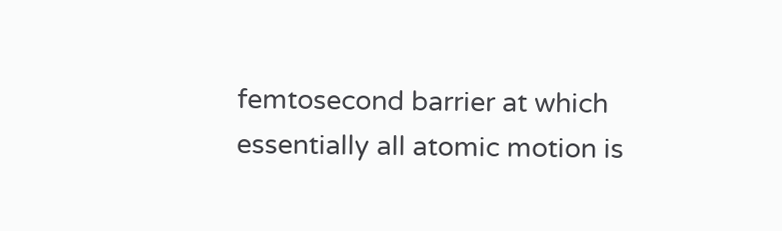femtosecond barrier at which essentially all atomic motion is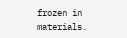frozen in materials.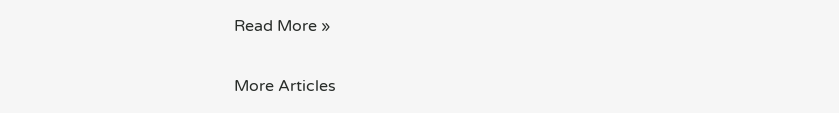Read More »

More Articles